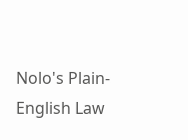Nolo's Plain-English Law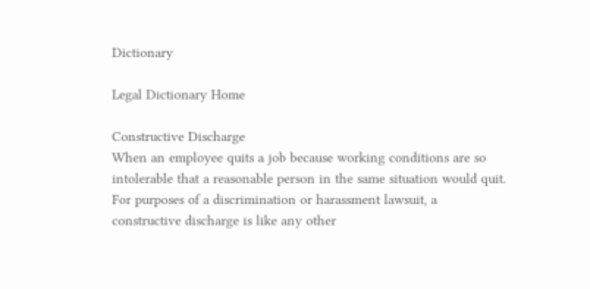Dictionary

Legal Dictionary Home

Constructive Discharge
When an employee quits a job because working conditions are so intolerable that a reasonable person in the same situation would quit. For purposes of a discrimination or harassment lawsuit, a constructive discharge is like any other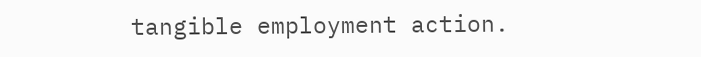tangible employment action.